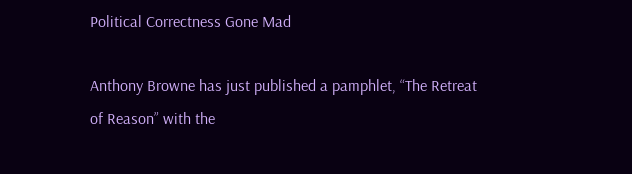Political Correctness Gone Mad

Anthony Browne has just published a pamphlet, “The Retreat of Reason” with the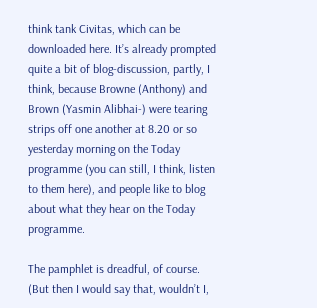think tank Civitas, which can be downloaded here. It’s already prompted quite a bit of blog-discussion, partly, I think, because Browne (Anthony) and Brown (Yasmin Alibhai-) were tearing strips off one another at 8.20 or so yesterday morning on the Today programme (you can still, I think, listen to them here), and people like to blog about what they hear on the Today programme.

The pamphlet is dreadful, of course. (But then I would say that, wouldn’t I,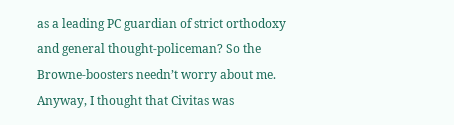as a leading PC guardian of strict orthodoxy and general thought-policeman? So the Browne-boosters needn’t worry about me. Anyway, I thought that Civitas was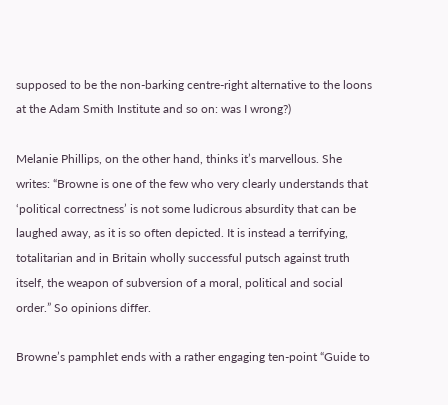supposed to be the non-barking centre-right alternative to the loons at the Adam Smith Institute and so on: was I wrong?)

Melanie Phillips, on the other hand, thinks it’s marvellous. She writes: “Browne is one of the few who very clearly understands that ‘political correctness’ is not some ludicrous absurdity that can be laughed away, as it is so often depicted. It is instead a terrifying, totalitarian and in Britain wholly successful putsch against truth itself, the weapon of subversion of a moral, political and social order.” So opinions differ.

Browne’s pamphlet ends with a rather engaging ten-point “Guide to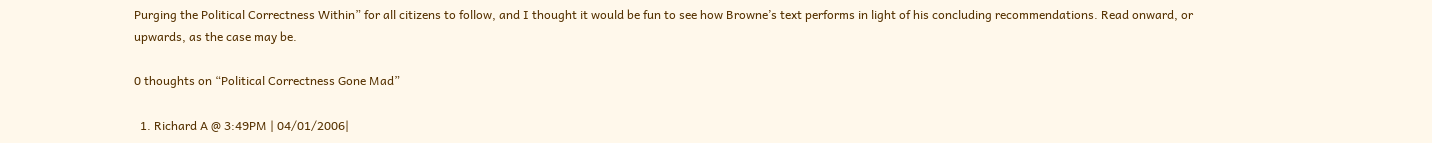Purging the Political Correctness Within” for all citizens to follow, and I thought it would be fun to see how Browne’s text performs in light of his concluding recommendations. Read onward, or upwards, as the case may be.

0 thoughts on “Political Correctness Gone Mad”

  1. Richard A @ 3:49PM | 04/01/2006|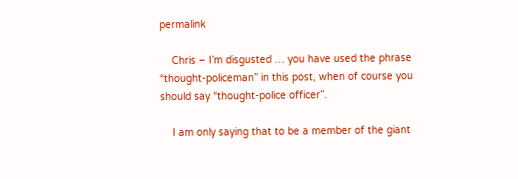permalink

    Chris – I’m disgusted … you have used the phrase “thought-policeman” in this post, when of course you should say “thought-police officer”.

    I am only saying that to be a member of the giant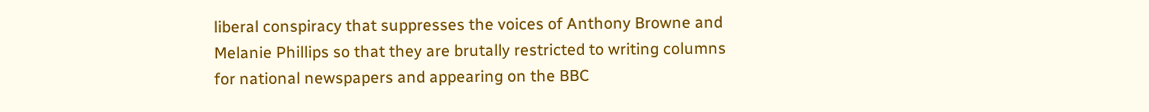liberal conspiracy that suppresses the voices of Anthony Browne and Melanie Phillips so that they are brutally restricted to writing columns for national newspapers and appearing on the BBC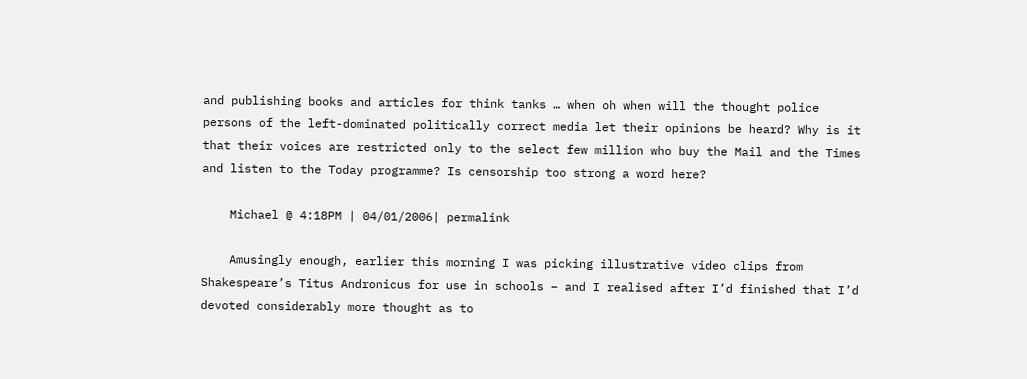and publishing books and articles for think tanks … when oh when will the thought police persons of the left-dominated politically correct media let their opinions be heard? Why is it that their voices are restricted only to the select few million who buy the Mail and the Times and listen to the Today programme? Is censorship too strong a word here?

    Michael @ 4:18PM | 04/01/2006| permalink

    Amusingly enough, earlier this morning I was picking illustrative video clips from Shakespeare’s Titus Andronicus for use in schools – and I realised after I’d finished that I’d devoted considerably more thought as to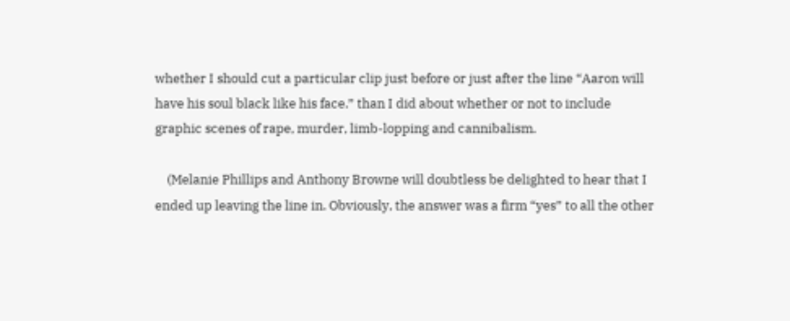whether I should cut a particular clip just before or just after the line “Aaron will have his soul black like his face.” than I did about whether or not to include graphic scenes of rape, murder, limb-lopping and cannibalism.

    (Melanie Phillips and Anthony Browne will doubtless be delighted to hear that I ended up leaving the line in. Obviously, the answer was a firm “yes” to all the other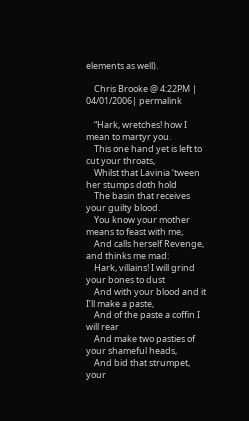elements as well).

    Chris Brooke @ 4:22PM | 04/01/2006| permalink

    “Hark, wretches! how I mean to martyr you.
    This one hand yet is left to cut your throats,
    Whilst that Lavinia ‘tween her stumps doth hold
    The basin that receives your guilty blood.
    You know your mother means to feast with me,
    And calls herself Revenge, and thinks me mad:
    Hark, villains! I will grind your bones to dust
    And with your blood and it I’ll make a paste,
    And of the paste a coffin I will rear
    And make two pasties of your shameful heads,
    And bid that strumpet, your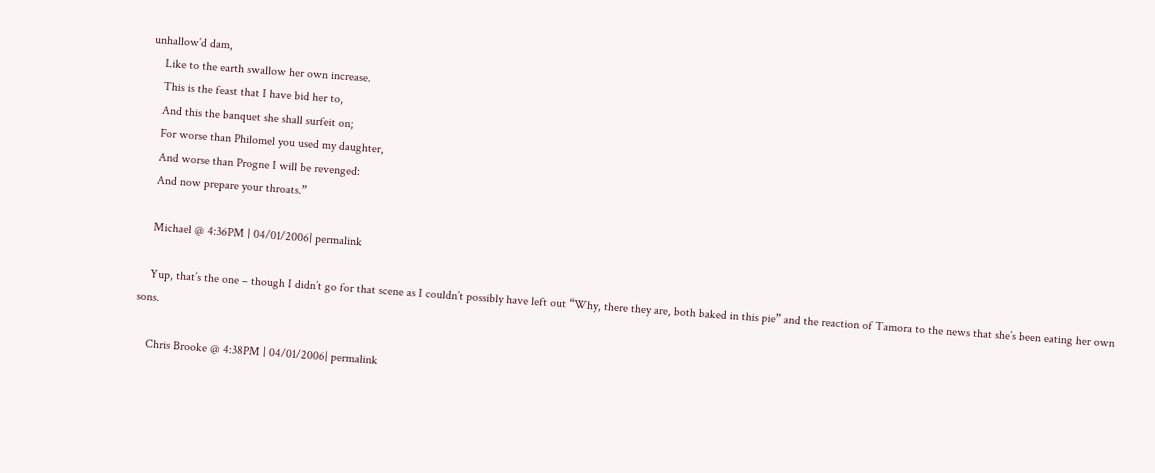unhallow’d dam,
    Like to the earth swallow her own increase.
    This is the feast that I have bid her to,
    And this the banquet she shall surfeit on;
    For worse than Philomel you used my daughter,
    And worse than Progne I will be revenged:
    And now prepare your throats.”

    Michael @ 4:36PM | 04/01/2006| permalink

    Yup, that’s the one – though I didn’t go for that scene as I couldn’t possibly have left out “Why, there they are, both baked in this pie” and the reaction of Tamora to the news that she’s been eating her own sons.

    Chris Brooke @ 4:38PM | 04/01/2006| permalink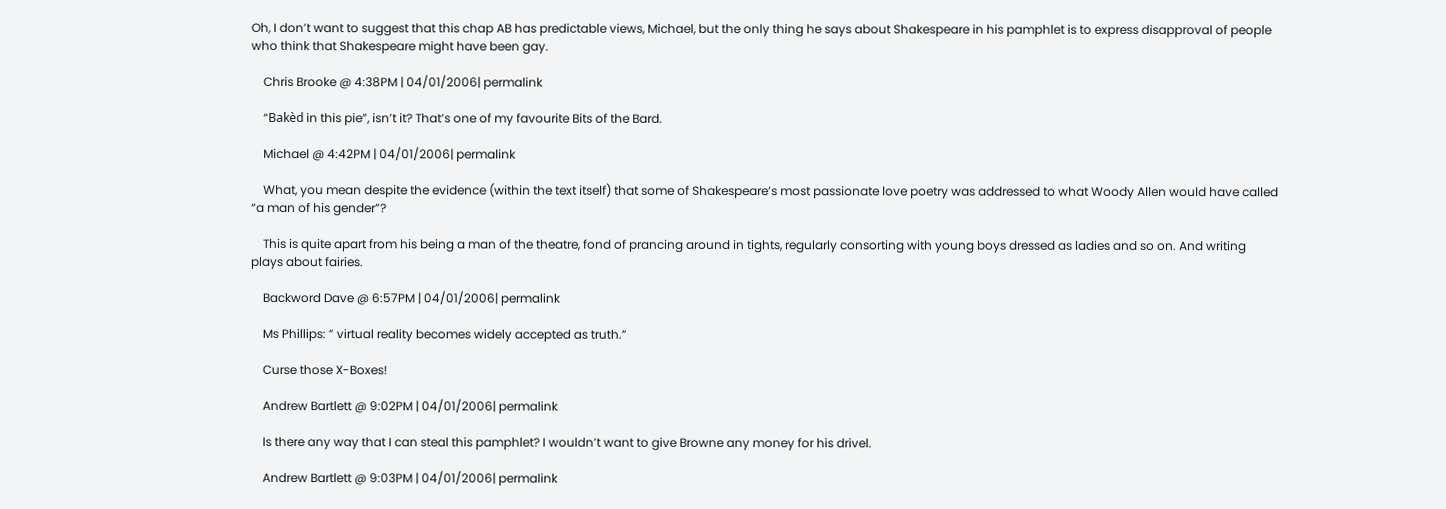Oh, I don’t want to suggest that this chap AB has predictable views, Michael, but the only thing he says about Shakespeare in his pamphlet is to express disapproval of people who think that Shakespeare might have been gay.

    Chris Brooke @ 4:38PM | 04/01/2006| permalink

    “Bakèd in this pie”, isn’t it? That’s one of my favourite Bits of the Bard.

    Michael @ 4:42PM | 04/01/2006| permalink

    What, you mean despite the evidence (within the text itself) that some of Shakespeare’s most passionate love poetry was addressed to what Woody Allen would have called “a man of his gender”?

    This is quite apart from his being a man of the theatre, fond of prancing around in tights, regularly consorting with young boys dressed as ladies and so on. And writing plays about fairies.

    Backword Dave @ 6:57PM | 04/01/2006| permalink

    Ms Phillips: ” virtual reality becomes widely accepted as truth.”

    Curse those X-Boxes!

    Andrew Bartlett @ 9:02PM | 04/01/2006| permalink

    Is there any way that I can steal this pamphlet? I wouldn’t want to give Browne any money for his drivel.

    Andrew Bartlett @ 9:03PM | 04/01/2006| permalink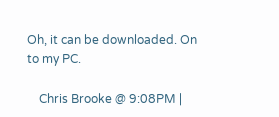Oh, it can be downloaded. On to my PC.

    Chris Brooke @ 9:08PM |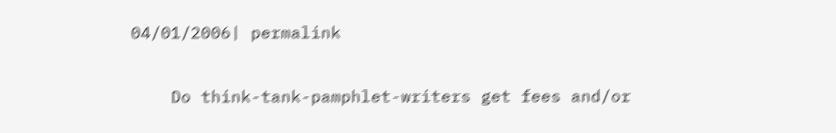04/01/2006| permalink

    Do think-tank-pamphlet-writers get fees and/or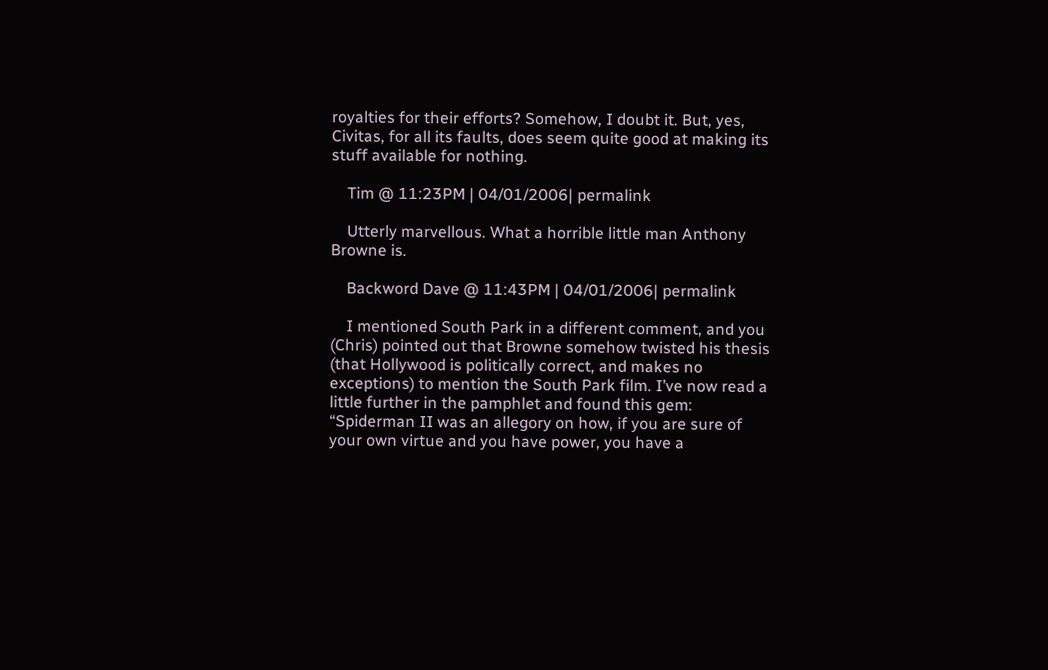royalties for their efforts? Somehow, I doubt it. But, yes, Civitas, for all its faults, does seem quite good at making its stuff available for nothing.

    Tim @ 11:23PM | 04/01/2006| permalink

    Utterly marvellous. What a horrible little man Anthony Browne is.

    Backword Dave @ 11:43PM | 04/01/2006| permalink

    I mentioned South Park in a different comment, and you (Chris) pointed out that Browne somehow twisted his thesis (that Hollywood is politically correct, and makes no exceptions) to mention the South Park film. I’ve now read a little further in the pamphlet and found this gem: “Spiderman II was an allegory on how, if you are sure of your own virtue and you have power, you have a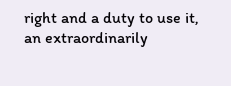right and a duty to use it, an extraordinarily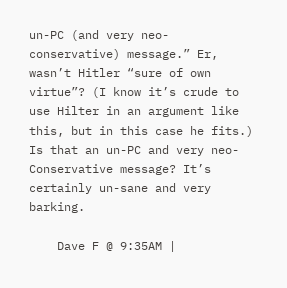un-PC (and very neo-conservative) message.” Er, wasn’t Hitler “sure of own virtue”? (I know it’s crude to use Hilter in an argument like this, but in this case he fits.) Is that an un-PC and very neo-Conservative message? It’s certainly un-sane and very barking.

    Dave F @ 9:35AM |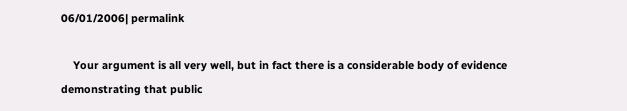06/01/2006| permalink

    Your argument is all very well, but in fact there is a considerable body of evidence demonstrating that public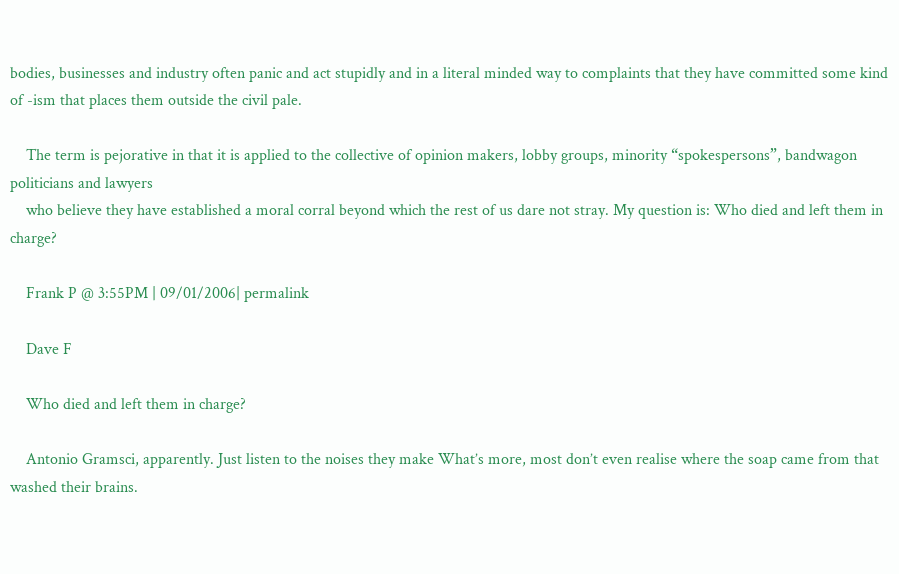bodies, businesses and industry often panic and act stupidly and in a literal minded way to complaints that they have committed some kind of -ism that places them outside the civil pale.

    The term is pejorative in that it is applied to the collective of opinion makers, lobby groups, minority “spokespersons”, bandwagon politicians and lawyers
    who believe they have established a moral corral beyond which the rest of us dare not stray. My question is: Who died and left them in charge?

    Frank P @ 3:55PM | 09/01/2006| permalink

    Dave F

    Who died and left them in charge?

    Antonio Gramsci, apparently. Just listen to the noises they make What’s more, most don’t even realise where the soap came from that washed their brains.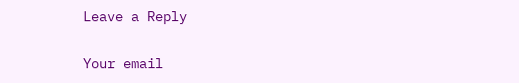Leave a Reply

Your email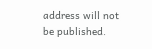address will not be published.